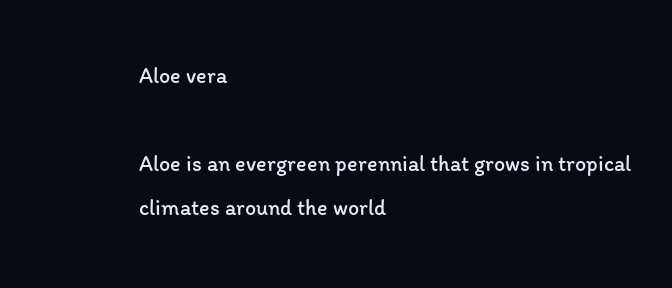Aloe vera

Aloe is an evergreen perennial that grows in tropical climates around the world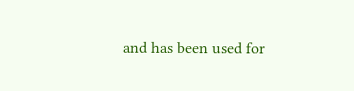and has been used for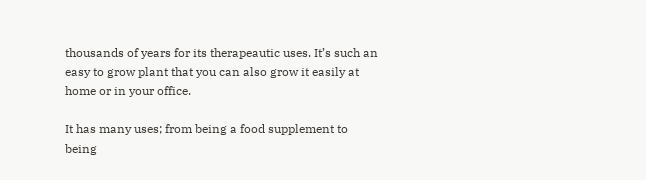thousands of years for its therapeautic uses. It’s such an easy to grow plant that you can also grow it easily at home or in your office.

It has many uses; from being a food supplement to being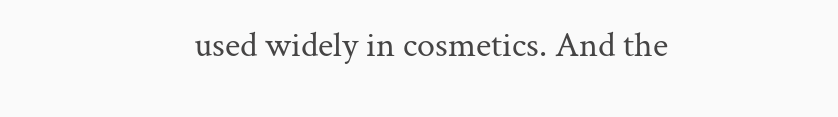used widely in cosmetics. And the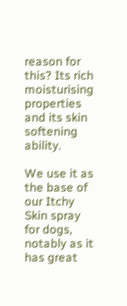reason for this? Its rich moisturising properties and its skin softening ability.

We use it as the base of our Itchy Skin spray for dogs, notably as it has great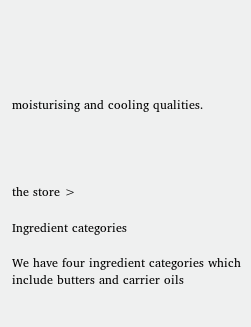moisturising and cooling qualities.




the store >

Ingredient categories

We have four ingredient categories which include butters and carrier oils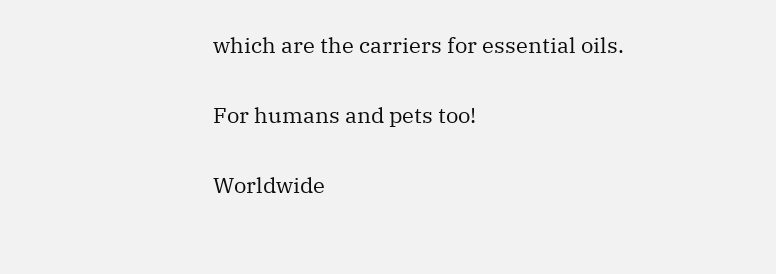which are the carriers for essential oils.

For humans and pets too!

Worldwide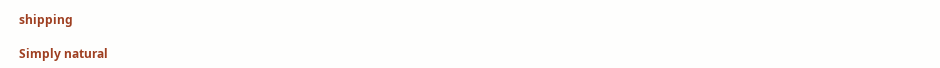shipping

Simply natural